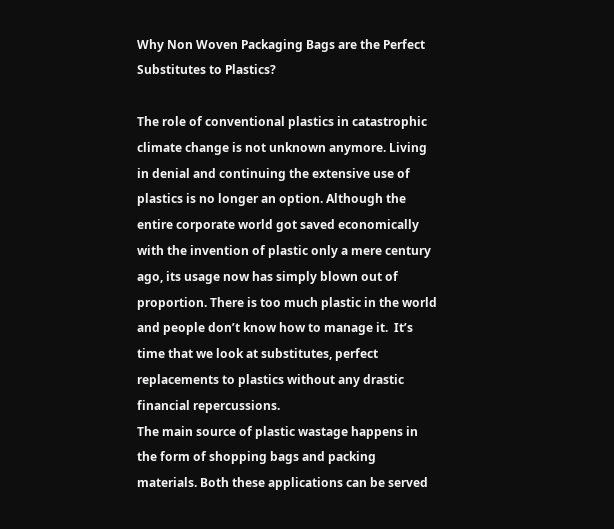Why Non Woven Packaging Bags are the Perfect Substitutes to Plastics?

The role of conventional plastics in catastrophic climate change is not unknown anymore. Living in denial and continuing the extensive use of plastics is no longer an option. Although the entire corporate world got saved economically with the invention of plastic only a mere century ago, its usage now has simply blown out of proportion. There is too much plastic in the world and people don’t know how to manage it.  It’s time that we look at substitutes, perfect replacements to plastics without any drastic financial repercussions.
The main source of plastic wastage happens in the form of shopping bags and packing materials. Both these applications can be served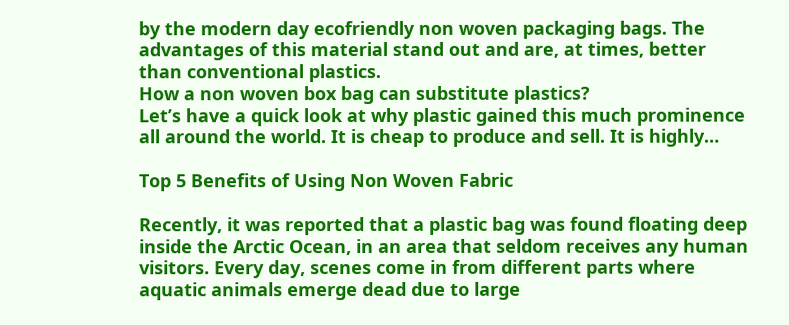by the modern day ecofriendly non woven packaging bags. The advantages of this material stand out and are, at times, better than conventional plastics.
How a non woven box bag can substitute plastics?
Let’s have a quick look at why plastic gained this much prominence all around the world. It is cheap to produce and sell. It is highly…

Top 5 Benefits of Using Non Woven Fabric

Recently, it was reported that a plastic bag was found floating deep inside the Arctic Ocean, in an area that seldom receives any human visitors. Every day, scenes come in from different parts where aquatic animals emerge dead due to large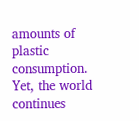amounts of plastic consumption. Yet, the world continues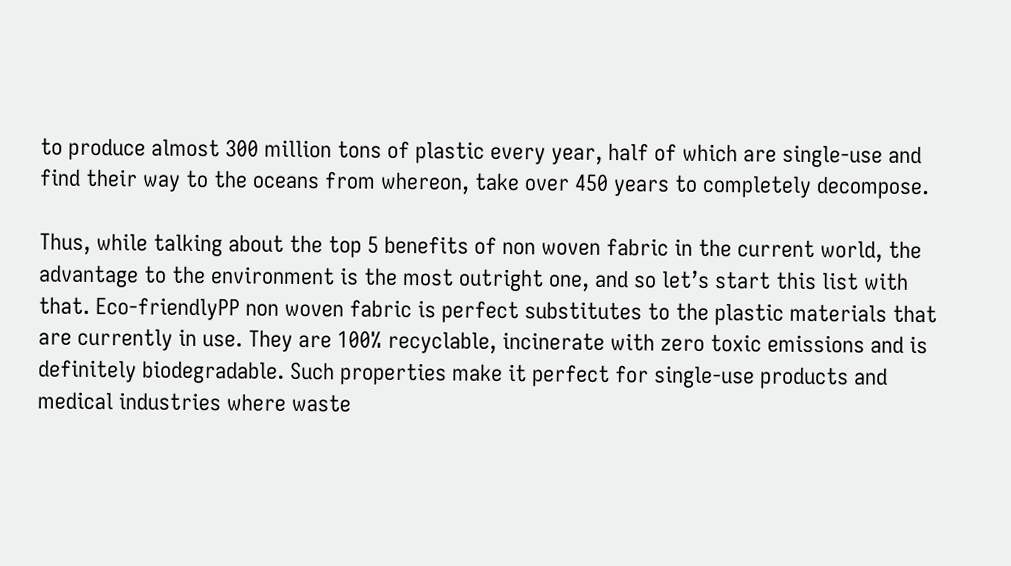to produce almost 300 million tons of plastic every year, half of which are single-use and find their way to the oceans from whereon, take over 450 years to completely decompose.

Thus, while talking about the top 5 benefits of non woven fabric in the current world, the advantage to the environment is the most outright one, and so let’s start this list with that. Eco-friendlyPP non woven fabric is perfect substitutes to the plastic materials that are currently in use. They are 100% recyclable, incinerate with zero toxic emissions and is definitely biodegradable. Such properties make it perfect for single-use products and medical industries where waste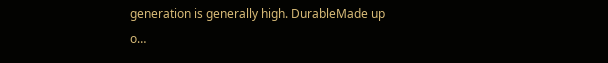generation is generally high. DurableMade up o…